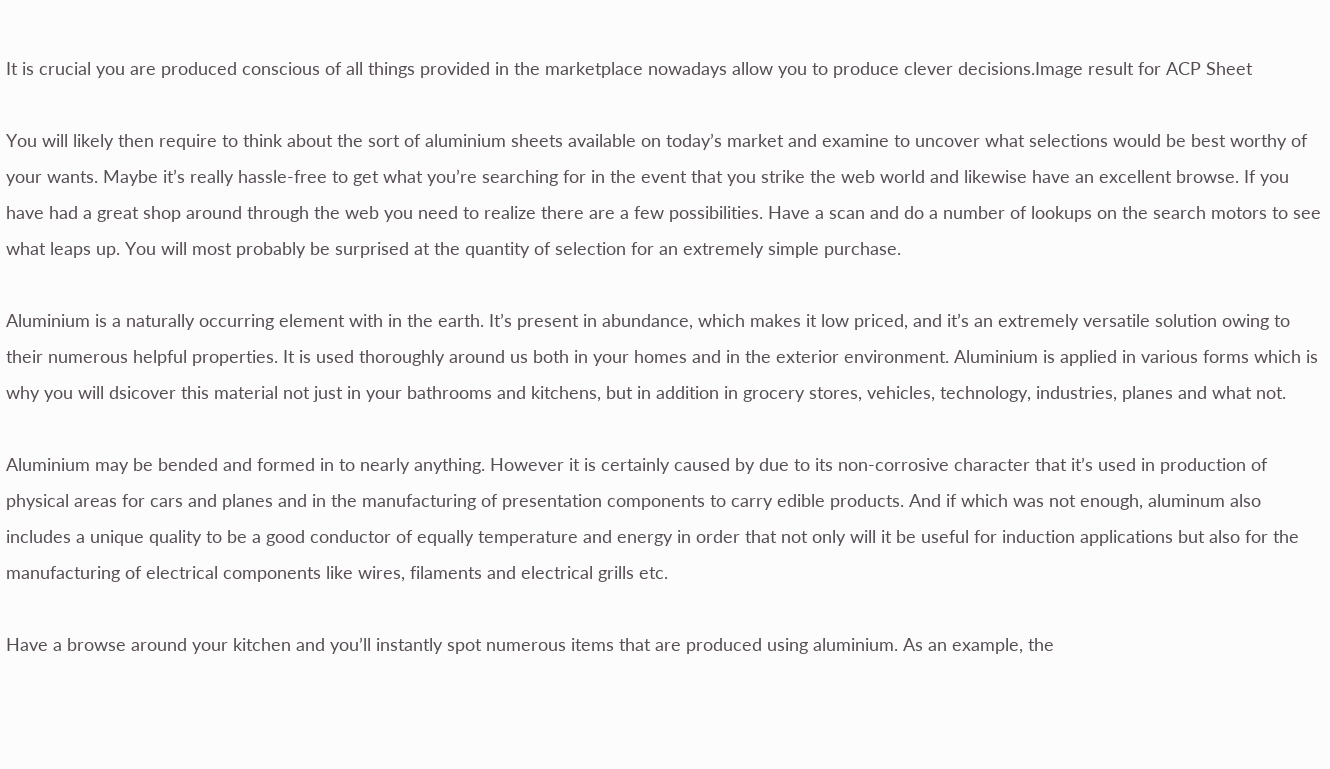It is crucial you are produced conscious of all things provided in the marketplace nowadays allow you to produce clever decisions.Image result for ACP Sheet

You will likely then require to think about the sort of aluminium sheets available on today’s market and examine to uncover what selections would be best worthy of your wants. Maybe it’s really hassle-free to get what you’re searching for in the event that you strike the web world and likewise have an excellent browse. If you have had a great shop around through the web you need to realize there are a few possibilities. Have a scan and do a number of lookups on the search motors to see what leaps up. You will most probably be surprised at the quantity of selection for an extremely simple purchase.

Aluminium is a naturally occurring element with in the earth. It’s present in abundance, which makes it low priced, and it’s an extremely versatile solution owing to their numerous helpful properties. It is used thoroughly around us both in your homes and in the exterior environment. Aluminium is applied in various forms which is why you will dsicover this material not just in your bathrooms and kitchens, but in addition in grocery stores, vehicles, technology, industries, planes and what not.

Aluminium may be bended and formed in to nearly anything. However it is certainly caused by due to its non-corrosive character that it’s used in production of physical areas for cars and planes and in the manufacturing of presentation components to carry edible products. And if which was not enough, aluminum also includes a unique quality to be a good conductor of equally temperature and energy in order that not only will it be useful for induction applications but also for the manufacturing of electrical components like wires, filaments and electrical grills etc.

Have a browse around your kitchen and you’ll instantly spot numerous items that are produced using aluminium. As an example, the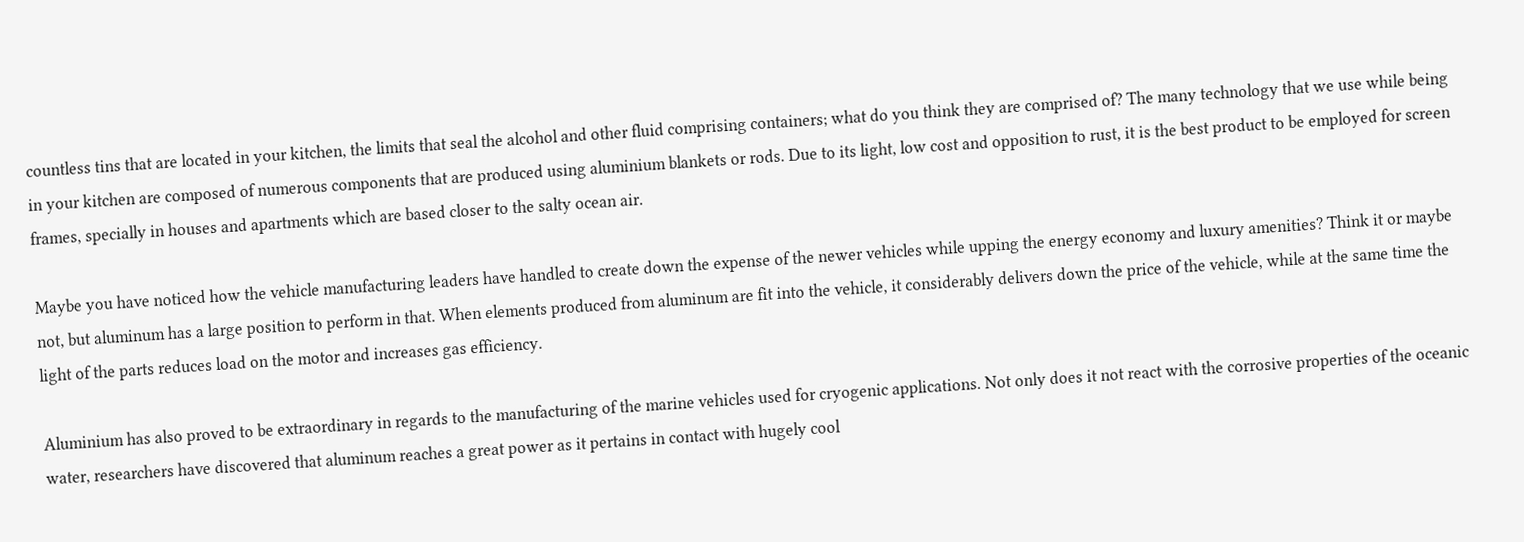countless tins that are located in your kitchen, the limits that seal the alcohol and other fluid comprising containers; what do you think they are comprised of? The many technology that we use while being in your kitchen are composed of numerous components that are produced using aluminium blankets or rods. Due to its light, low cost and opposition to rust, it is the best product to be employed for screen frames, specially in houses and apartments which are based closer to the salty ocean air.

Maybe you have noticed how the vehicle manufacturing leaders have handled to create down the expense of the newer vehicles while upping the energy economy and luxury amenities? Think it or maybe not, but aluminum has a large position to perform in that. When elements produced from aluminum are fit into the vehicle, it considerably delivers down the price of the vehicle, while at the same time the light of the parts reduces load on the motor and increases gas efficiency.

Aluminium has also proved to be extraordinary in regards to the manufacturing of the marine vehicles used for cryogenic applications. Not only does it not react with the corrosive properties of the oceanic water, researchers have discovered that aluminum reaches a great power as it pertains in contact with hugely cool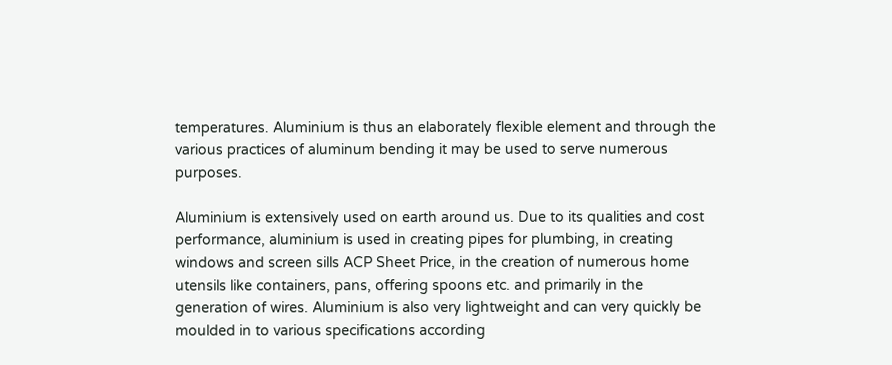temperatures. Aluminium is thus an elaborately flexible element and through the various practices of aluminum bending it may be used to serve numerous purposes.

Aluminium is extensively used on earth around us. Due to its qualities and cost performance, aluminium is used in creating pipes for plumbing, in creating windows and screen sills ACP Sheet Price, in the creation of numerous home utensils like containers, pans, offering spoons etc. and primarily in the generation of wires. Aluminium is also very lightweight and can very quickly be moulded in to various specifications according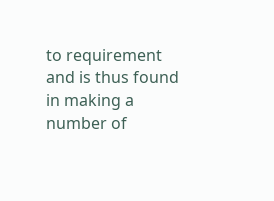to requirement and is thus found in making a number of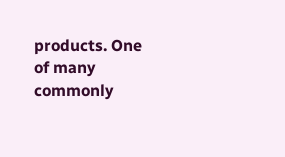products. One of many commonly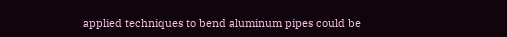applied techniques to bend aluminum pipes could be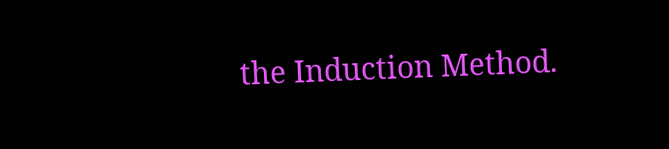the Induction Method.